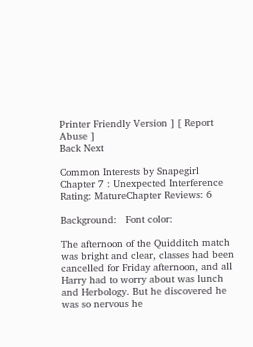Printer Friendly Version ] [ Report Abuse ]
Back Next

Common Interests by Snapegirl
Chapter 7 : Unexpected Interference
Rating: MatureChapter Reviews: 6

Background:   Font color:

The afternoon of the Quidditch match was bright and clear, classes had been cancelled for Friday afternoon, and all Harry had to worry about was lunch and Herbology. But he discovered he was so nervous he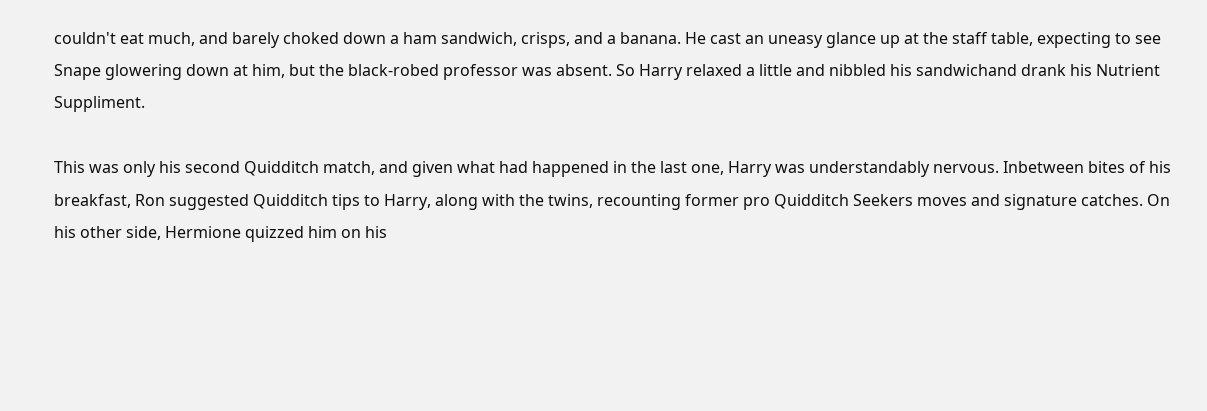couldn't eat much, and barely choked down a ham sandwich, crisps, and a banana. He cast an uneasy glance up at the staff table, expecting to see Snape glowering down at him, but the black-robed professor was absent. So Harry relaxed a little and nibbled his sandwichand drank his Nutrient Suppliment.

This was only his second Quidditch match, and given what had happened in the last one, Harry was understandably nervous. Inbetween bites of his breakfast, Ron suggested Quidditch tips to Harry, along with the twins, recounting former pro Quidditch Seekers moves and signature catches. On his other side, Hermione quizzed him on his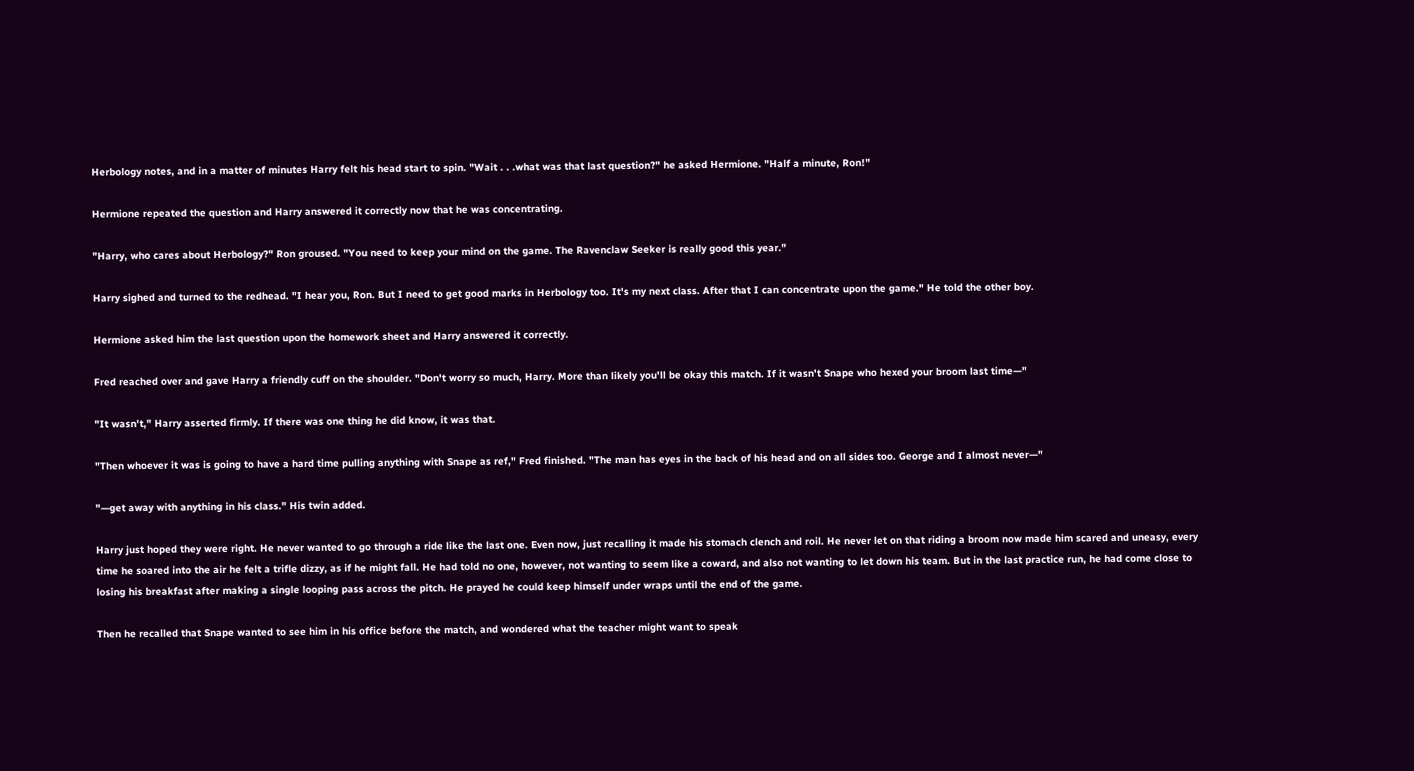Herbology notes, and in a matter of minutes Harry felt his head start to spin. "Wait . . .what was that last question?" he asked Hermione. "Half a minute, Ron!"

Hermione repeated the question and Harry answered it correctly now that he was concentrating.

"Harry, who cares about Herbology?" Ron groused. "You need to keep your mind on the game. The Ravenclaw Seeker is really good this year."

Harry sighed and turned to the redhead. "I hear you, Ron. But I need to get good marks in Herbology too. It's my next class. After that I can concentrate upon the game." He told the other boy.

Hermione asked him the last question upon the homework sheet and Harry answered it correctly.

Fred reached over and gave Harry a friendly cuff on the shoulder. "Don't worry so much, Harry. More than likely you'll be okay this match. If it wasn't Snape who hexed your broom last time—"

"It wasn't," Harry asserted firmly. If there was one thing he did know, it was that.

"Then whoever it was is going to have a hard time pulling anything with Snape as ref," Fred finished. "The man has eyes in the back of his head and on all sides too. George and I almost never—"

"—get away with anything in his class." His twin added.

Harry just hoped they were right. He never wanted to go through a ride like the last one. Even now, just recalling it made his stomach clench and roil. He never let on that riding a broom now made him scared and uneasy, every time he soared into the air he felt a trifle dizzy, as if he might fall. He had told no one, however, not wanting to seem like a coward, and also not wanting to let down his team. But in the last practice run, he had come close to losing his breakfast after making a single looping pass across the pitch. He prayed he could keep himself under wraps until the end of the game.

Then he recalled that Snape wanted to see him in his office before the match, and wondered what the teacher might want to speak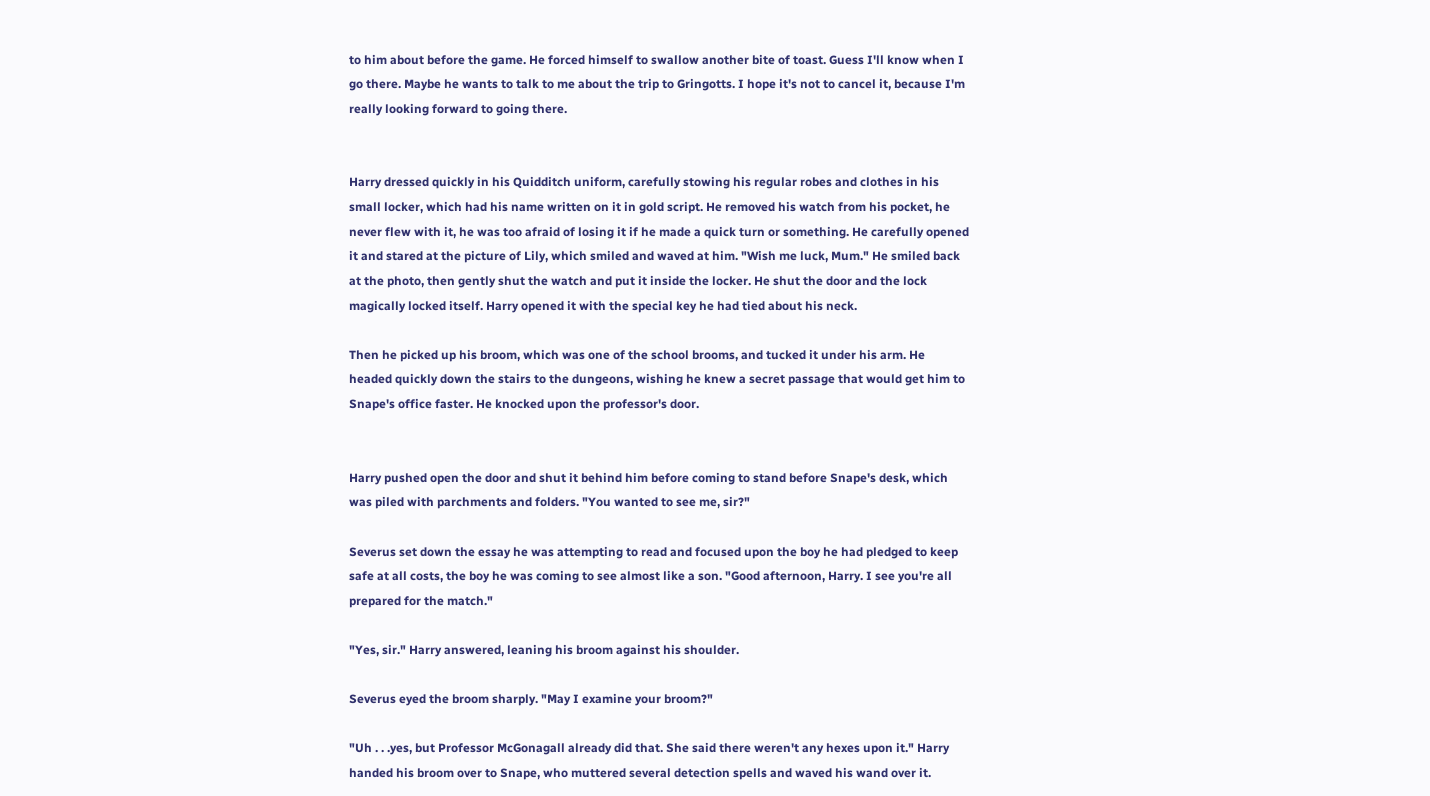to him about before the game. He forced himself to swallow another bite of toast. Guess I'll know when I go there. Maybe he wants to talk to me about the trip to Gringotts. I hope it's not to cancel it, because I'm really looking forward to going there.


Harry dressed quickly in his Quidditch uniform, carefully stowing his regular robes and clothes in his small locker, which had his name written on it in gold script. He removed his watch from his pocket, he never flew with it, he was too afraid of losing it if he made a quick turn or something. He carefully opened it and stared at the picture of Lily, which smiled and waved at him. "Wish me luck, Mum." He smiled back at the photo, then gently shut the watch and put it inside the locker. He shut the door and the lock magically locked itself. Harry opened it with the special key he had tied about his neck.

Then he picked up his broom, which was one of the school brooms, and tucked it under his arm. He headed quickly down the stairs to the dungeons, wishing he knew a secret passage that would get him to Snape's office faster. He knocked upon the professor's door.


Harry pushed open the door and shut it behind him before coming to stand before Snape's desk, which was piled with parchments and folders. "You wanted to see me, sir?"

Severus set down the essay he was attempting to read and focused upon the boy he had pledged to keep safe at all costs, the boy he was coming to see almost like a son. "Good afternoon, Harry. I see you're all prepared for the match."

"Yes, sir." Harry answered, leaning his broom against his shoulder.

Severus eyed the broom sharply. "May I examine your broom?"

"Uh . . .yes, but Professor McGonagall already did that. She said there weren't any hexes upon it." Harry handed his broom over to Snape, who muttered several detection spells and waved his wand over it.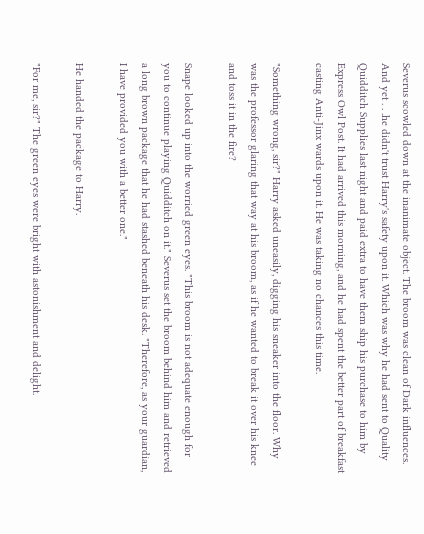Severus scowled down at the inanimate object. The broom was clean of Dark influences. And yet . . .he didn't trust Harry's safety upon it. Which was why he had sent to Quality Quidditch Supplies last night and paid extra to have them ship his purchase to him by Express Owl Post. It had arrived this morning, and he had spent the better part of breakfast casting Anti-Jinx wards upon it. He was taking no chances this time.

"Something wrong, sir?" Harry asked uneasily, digging his sneaker into the floor. Why was the professor glaring that way at his broom, as if he wanted to break it over his knee and toss it in the fire?

Snape looked up into the worried green eyes. "This broom is not adequate enough for you to continue playing Quidditch on it." Severus set the broom behind him and retrieved a long brown package that he had stashed beneath his desk. "Therefore, as your guardian, I have provided you with a better one."

He handed the package to Harry.

"For me, sir?" The green eyes were bright with astonishment and delight.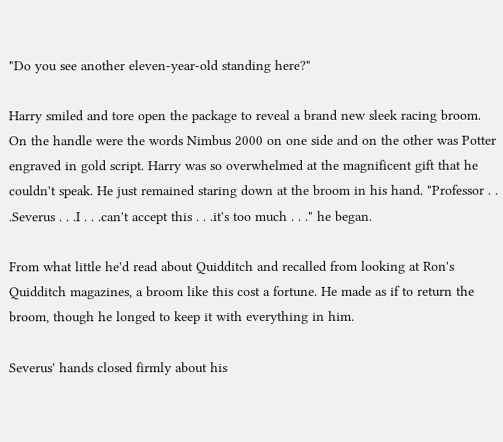"Do you see another eleven-year-old standing here?"

Harry smiled and tore open the package to reveal a brand new sleek racing broom. On the handle were the words Nimbus 2000 on one side and on the other was Potter engraved in gold script. Harry was so overwhelmed at the magnificent gift that he couldn't speak. He just remained staring down at the broom in his hand. "Professor . . .Severus . . .I . . .can't accept this . . .it's too much . . ." he began.

From what little he'd read about Quidditch and recalled from looking at Ron's Quidditch magazines, a broom like this cost a fortune. He made as if to return the broom, though he longed to keep it with everything in him.

Severus' hands closed firmly about his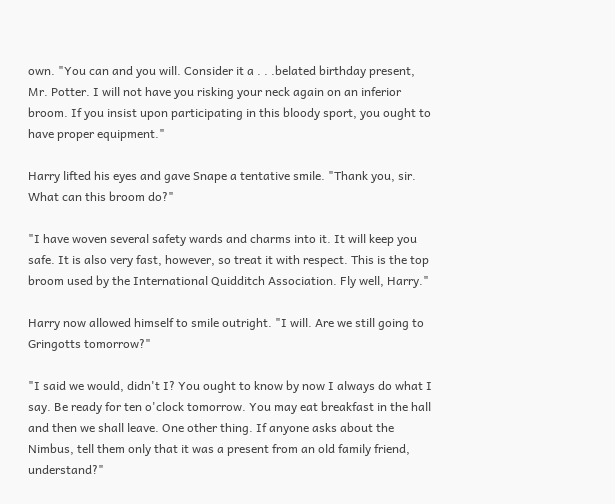own. "You can and you will. Consider it a . . .belated birthday present, Mr. Potter. I will not have you risking your neck again on an inferior broom. If you insist upon participating in this bloody sport, you ought to have proper equipment."

Harry lifted his eyes and gave Snape a tentative smile. "Thank you, sir. What can this broom do?"

"I have woven several safety wards and charms into it. It will keep you safe. It is also very fast, however, so treat it with respect. This is the top broom used by the International Quidditch Association. Fly well, Harry."

Harry now allowed himself to smile outright. "I will. Are we still going to Gringotts tomorrow?"

"I said we would, didn't I? You ought to know by now I always do what I say. Be ready for ten o'clock tomorrow. You may eat breakfast in the hall and then we shall leave. One other thing. If anyone asks about the Nimbus, tell them only that it was a present from an old family friend, understand?"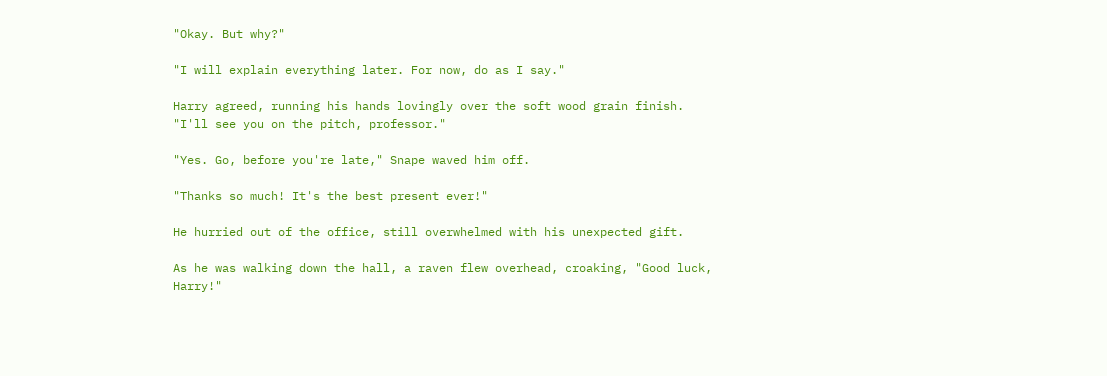"Okay. But why?"

"I will explain everything later. For now, do as I say."

Harry agreed, running his hands lovingly over the soft wood grain finish. "I'll see you on the pitch, professor."

"Yes. Go, before you're late," Snape waved him off.

"Thanks so much! It's the best present ever!"

He hurried out of the office, still overwhelmed with his unexpected gift.

As he was walking down the hall, a raven flew overhead, croaking, "Good luck, Harry!"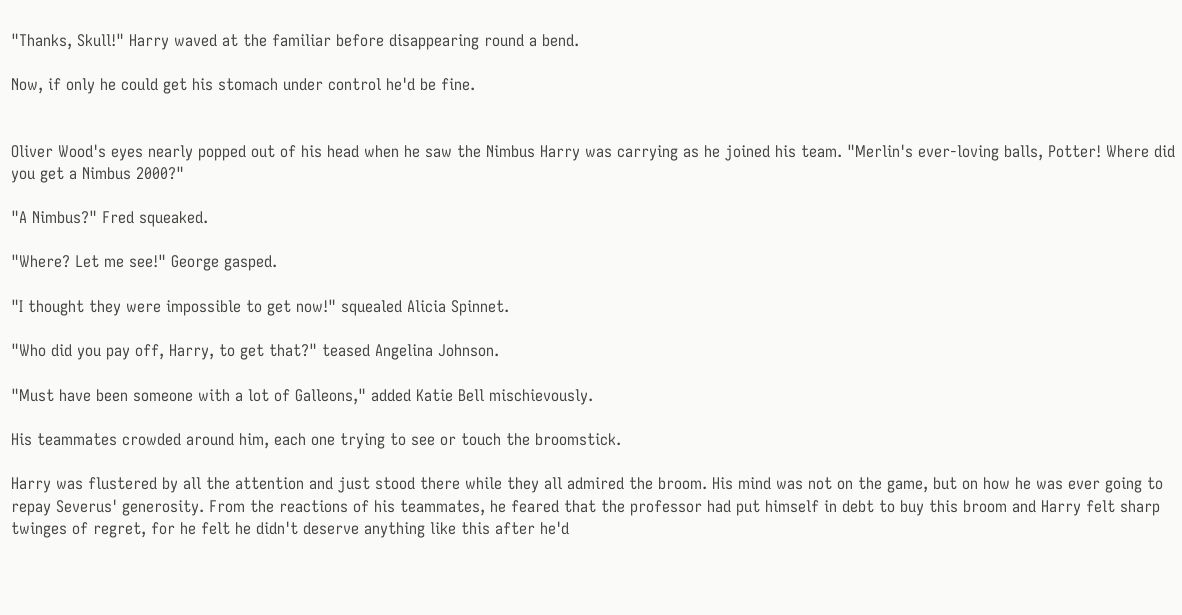"Thanks, Skull!" Harry waved at the familiar before disappearing round a bend.

Now, if only he could get his stomach under control he'd be fine.


Oliver Wood's eyes nearly popped out of his head when he saw the Nimbus Harry was carrying as he joined his team. "Merlin's ever-loving balls, Potter! Where did you get a Nimbus 2000?"

"A Nimbus?" Fred squeaked.

"Where? Let me see!" George gasped.

"I thought they were impossible to get now!" squealed Alicia Spinnet.

"Who did you pay off, Harry, to get that?" teased Angelina Johnson.

"Must have been someone with a lot of Galleons," added Katie Bell mischievously.

His teammates crowded around him, each one trying to see or touch the broomstick.

Harry was flustered by all the attention and just stood there while they all admired the broom. His mind was not on the game, but on how he was ever going to repay Severus' generosity. From the reactions of his teammates, he feared that the professor had put himself in debt to buy this broom and Harry felt sharp twinges of regret, for he felt he didn't deserve anything like this after he'd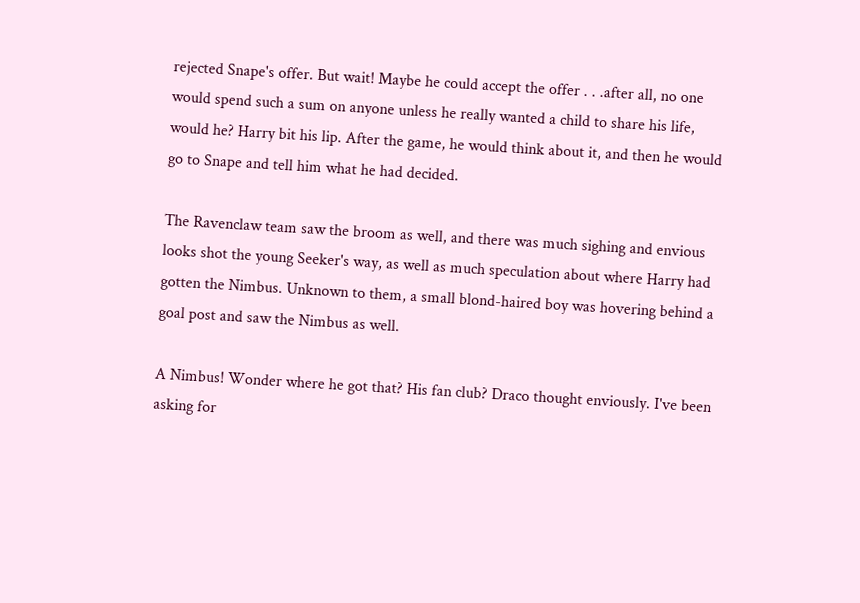rejected Snape's offer. But wait! Maybe he could accept the offer . . .after all, no one would spend such a sum on anyone unless he really wanted a child to share his life, would he? Harry bit his lip. After the game, he would think about it, and then he would go to Snape and tell him what he had decided.

The Ravenclaw team saw the broom as well, and there was much sighing and envious looks shot the young Seeker's way, as well as much speculation about where Harry had gotten the Nimbus. Unknown to them, a small blond-haired boy was hovering behind a goal post and saw the Nimbus as well.

A Nimbus! Wonder where he got that? His fan club? Draco thought enviously. I've been asking for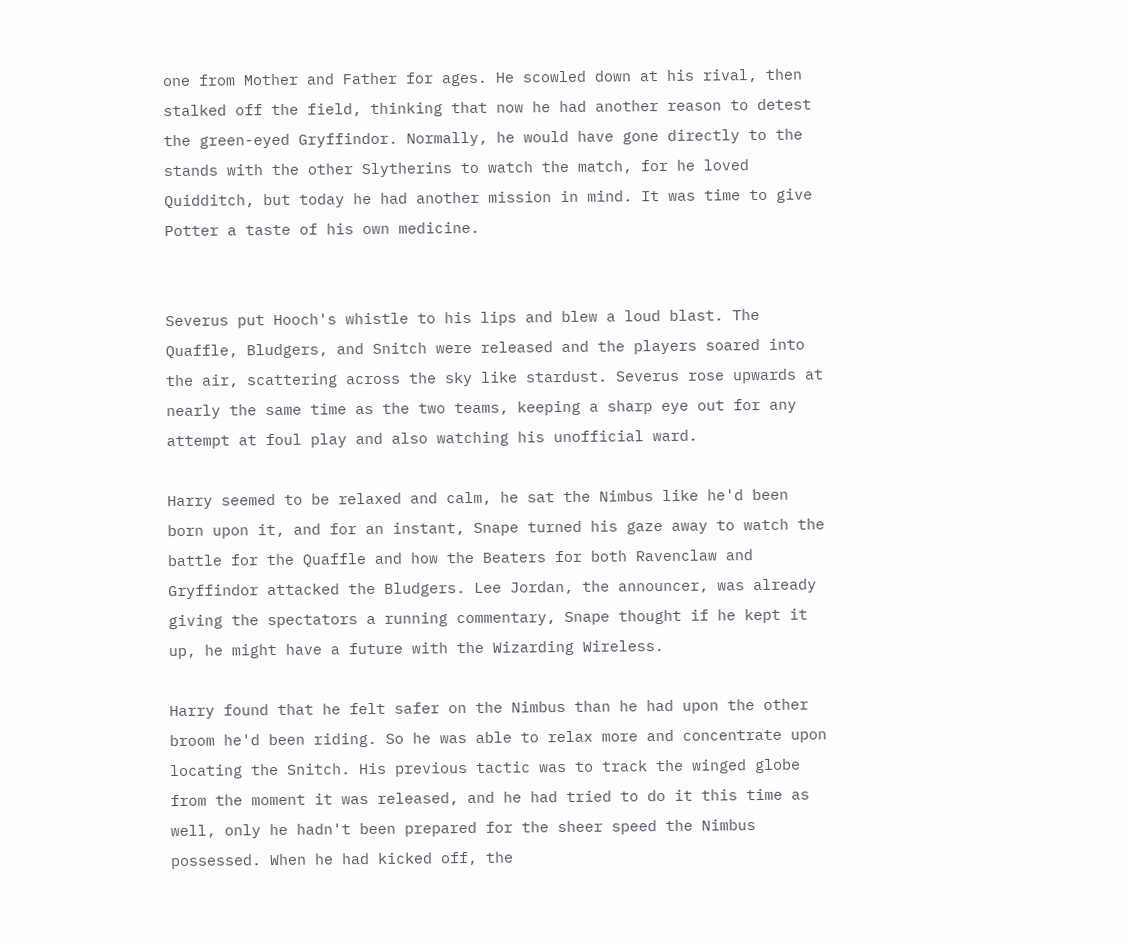one from Mother and Father for ages. He scowled down at his rival, then stalked off the field, thinking that now he had another reason to detest the green-eyed Gryffindor. Normally, he would have gone directly to the stands with the other Slytherins to watch the match, for he loved Quidditch, but today he had another mission in mind. It was time to give Potter a taste of his own medicine.


Severus put Hooch's whistle to his lips and blew a loud blast. The Quaffle, Bludgers, and Snitch were released and the players soared into the air, scattering across the sky like stardust. Severus rose upwards at nearly the same time as the two teams, keeping a sharp eye out for any attempt at foul play and also watching his unofficial ward.

Harry seemed to be relaxed and calm, he sat the Nimbus like he'd been born upon it, and for an instant, Snape turned his gaze away to watch the battle for the Quaffle and how the Beaters for both Ravenclaw and Gryffindor attacked the Bludgers. Lee Jordan, the announcer, was already giving the spectators a running commentary, Snape thought if he kept it up, he might have a future with the Wizarding Wireless.

Harry found that he felt safer on the Nimbus than he had upon the other broom he'd been riding. So he was able to relax more and concentrate upon locating the Snitch. His previous tactic was to track the winged globe from the moment it was released, and he had tried to do it this time as well, only he hadn't been prepared for the sheer speed the Nimbus possessed. When he had kicked off, the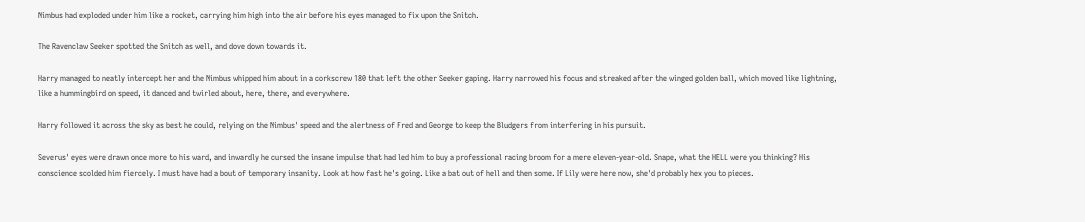Nimbus had exploded under him like a rocket, carrying him high into the air before his eyes managed to fix upon the Snitch.

The Ravenclaw Seeker spotted the Snitch as well, and dove down towards it.

Harry managed to neatly intercept her and the Nimbus whipped him about in a corkscrew 180 that left the other Seeker gaping. Harry narrowed his focus and streaked after the winged golden ball, which moved like lightning, like a hummingbird on speed, it danced and twirled about, here, there, and everywhere.

Harry followed it across the sky as best he could, relying on the Nimbus' speed and the alertness of Fred and George to keep the Bludgers from interfering in his pursuit.

Severus' eyes were drawn once more to his ward, and inwardly he cursed the insane impulse that had led him to buy a professional racing broom for a mere eleven-year-old. Snape, what the HELL were you thinking? His conscience scolded him fiercely. I must have had a bout of temporary insanity. Look at how fast he's going. Like a bat out of hell and then some. If Lily were here now, she'd probably hex you to pieces.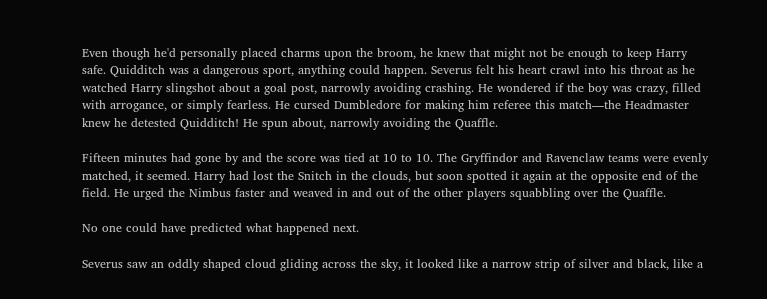Even though he'd personally placed charms upon the broom, he knew that might not be enough to keep Harry safe. Quidditch was a dangerous sport, anything could happen. Severus felt his heart crawl into his throat as he watched Harry slingshot about a goal post, narrowly avoiding crashing. He wondered if the boy was crazy, filled with arrogance, or simply fearless. He cursed Dumbledore for making him referee this match—the Headmaster knew he detested Quidditch! He spun about, narrowly avoiding the Quaffle.

Fifteen minutes had gone by and the score was tied at 10 to 10. The Gryffindor and Ravenclaw teams were evenly matched, it seemed. Harry had lost the Snitch in the clouds, but soon spotted it again at the opposite end of the field. He urged the Nimbus faster and weaved in and out of the other players squabbling over the Quaffle.

No one could have predicted what happened next.

Severus saw an oddly shaped cloud gliding across the sky, it looked like a narrow strip of silver and black, like a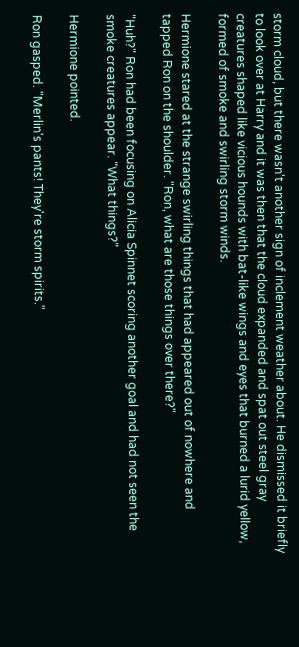storm cloud, but there wasn't another sign of inclement weather about. He dismissed it briefly to look over at Harry and it was then that the cloud expanded and spat out steel gray creatures shaped like vicious hounds with bat-like wings and eyes that burned a lurid yellow, formed of smoke and swirling storm winds.

Hermione stared at the strange swirling things that had appeared out of nowhere and tapped Ron on the shoulder. "Ron, what are those things over there?"

"Huh?" Ron had been focusing on Alicia Spinnet scoring another goal and had not seen the smoke creatures appear. "What things?"

Hermione pointed.

Ron gasped. "Merlin's pants! They're storm spirits."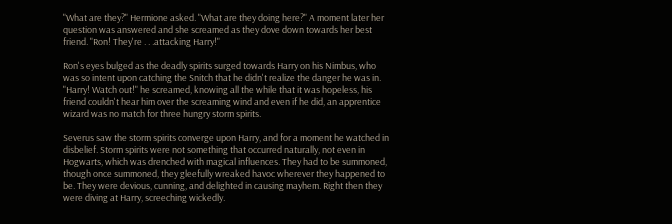"What are they?" Hermione asked. "What are they doing here?" A moment later her question was answered and she screamed as they dove down towards her best friend. "Ron! They're . . .attacking Harry!"

Ron's eyes bulged as the deadly spirits surged towards Harry on his Nimbus, who was so intent upon catching the Snitch that he didn't realize the danger he was in. "Harry! Watch out!" he screamed, knowing all the while that it was hopeless, his friend couldn't hear him over the screaming wind and even if he did, an apprentice wizard was no match for three hungry storm spirits.

Severus saw the storm spirits converge upon Harry, and for a moment he watched in disbelief. Storm spirits were not something that occurred naturally, not even in Hogwarts, which was drenched with magical influences. They had to be summoned, though once summoned, they gleefully wreaked havoc wherever they happened to be. They were devious, cunning, and delighted in causing mayhem. Right then they were diving at Harry, screeching wickedly.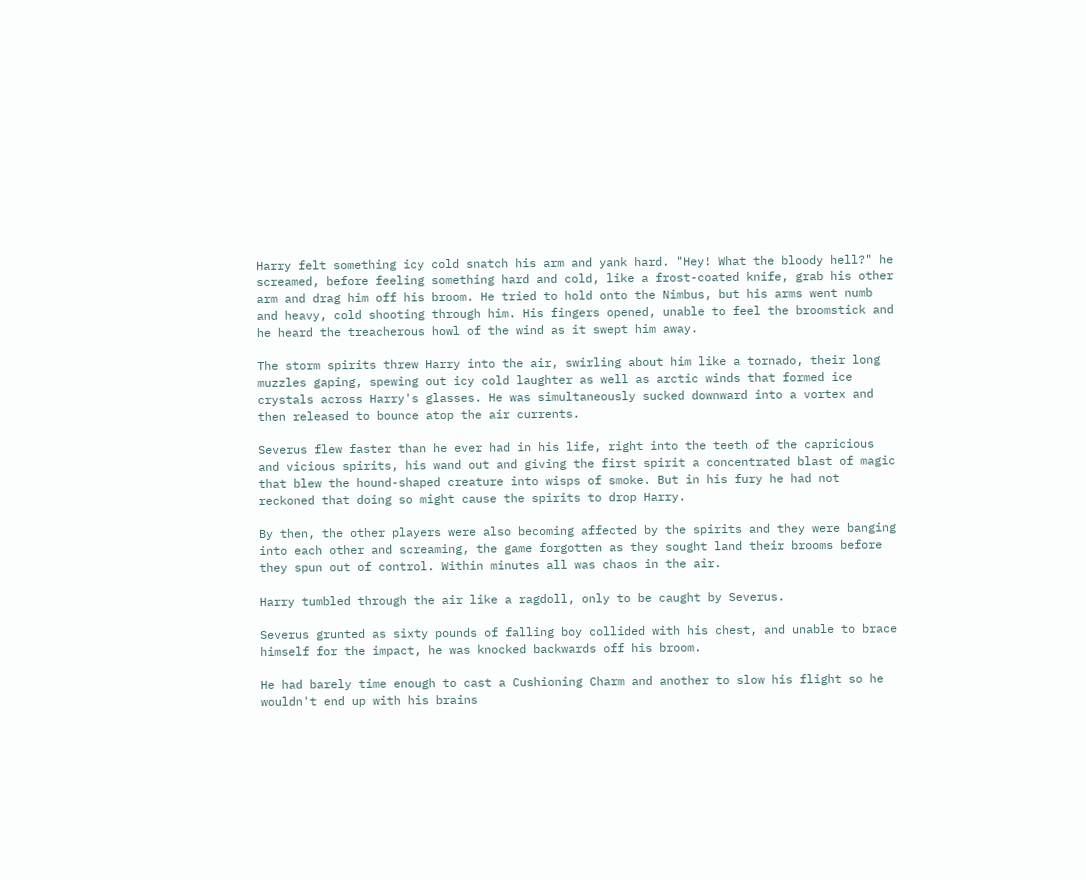Harry felt something icy cold snatch his arm and yank hard. "Hey! What the bloody hell?" he screamed, before feeling something hard and cold, like a frost-coated knife, grab his other arm and drag him off his broom. He tried to hold onto the Nimbus, but his arms went numb and heavy, cold shooting through him. His fingers opened, unable to feel the broomstick and he heard the treacherous howl of the wind as it swept him away.

The storm spirits threw Harry into the air, swirling about him like a tornado, their long muzzles gaping, spewing out icy cold laughter as well as arctic winds that formed ice crystals across Harry's glasses. He was simultaneously sucked downward into a vortex and then released to bounce atop the air currents.

Severus flew faster than he ever had in his life, right into the teeth of the capricious and vicious spirits, his wand out and giving the first spirit a concentrated blast of magic that blew the hound-shaped creature into wisps of smoke. But in his fury he had not reckoned that doing so might cause the spirits to drop Harry.

By then, the other players were also becoming affected by the spirits and they were banging into each other and screaming, the game forgotten as they sought land their brooms before they spun out of control. Within minutes all was chaos in the air.

Harry tumbled through the air like a ragdoll, only to be caught by Severus.

Severus grunted as sixty pounds of falling boy collided with his chest, and unable to brace himself for the impact, he was knocked backwards off his broom.

He had barely time enough to cast a Cushioning Charm and another to slow his flight so he wouldn't end up with his brains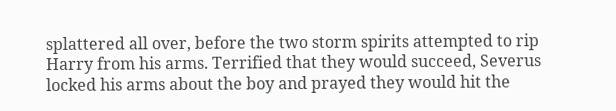splattered all over, before the two storm spirits attempted to rip Harry from his arms. Terrified that they would succeed, Severus locked his arms about the boy and prayed they would hit the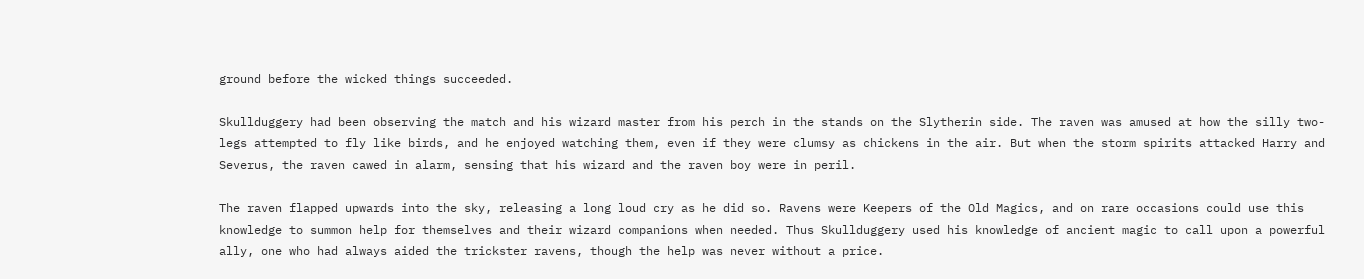ground before the wicked things succeeded.

Skullduggery had been observing the match and his wizard master from his perch in the stands on the Slytherin side. The raven was amused at how the silly two-legs attempted to fly like birds, and he enjoyed watching them, even if they were clumsy as chickens in the air. But when the storm spirits attacked Harry and Severus, the raven cawed in alarm, sensing that his wizard and the raven boy were in peril.

The raven flapped upwards into the sky, releasing a long loud cry as he did so. Ravens were Keepers of the Old Magics, and on rare occasions could use this knowledge to summon help for themselves and their wizard companions when needed. Thus Skullduggery used his knowledge of ancient magic to call upon a powerful ally, one who had always aided the trickster ravens, though the help was never without a price.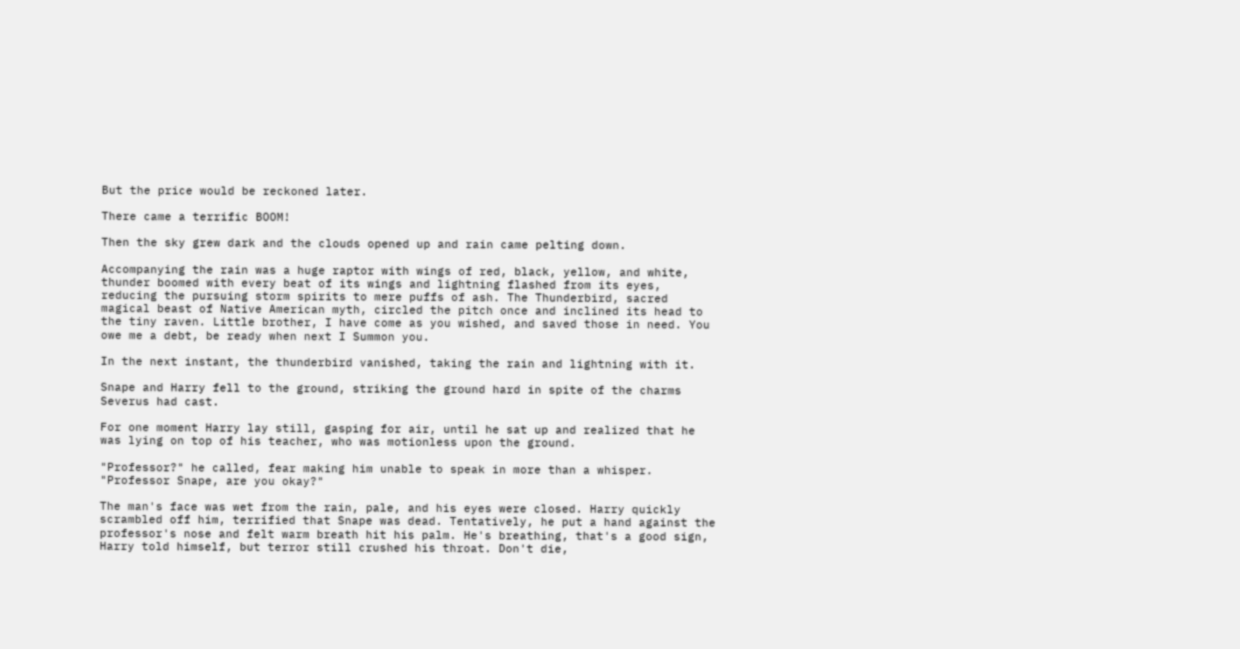But the price would be reckoned later.

There came a terrific BOOM!

Then the sky grew dark and the clouds opened up and rain came pelting down.

Accompanying the rain was a huge raptor with wings of red, black, yellow, and white, thunder boomed with every beat of its wings and lightning flashed from its eyes, reducing the pursuing storm spirits to mere puffs of ash. The Thunderbird, sacred magical beast of Native American myth, circled the pitch once and inclined its head to the tiny raven. Little brother, I have come as you wished, and saved those in need. You owe me a debt, be ready when next I Summon you.

In the next instant, the thunderbird vanished, taking the rain and lightning with it.

Snape and Harry fell to the ground, striking the ground hard in spite of the charms Severus had cast.

For one moment Harry lay still, gasping for air, until he sat up and realized that he was lying on top of his teacher, who was motionless upon the ground.

"Professor?" he called, fear making him unable to speak in more than a whisper. "Professor Snape, are you okay?"

The man's face was wet from the rain, pale, and his eyes were closed. Harry quickly scrambled off him, terrified that Snape was dead. Tentatively, he put a hand against the professor's nose and felt warm breath hit his palm. He's breathing, that's a good sign, Harry told himself, but terror still crushed his throat. Don't die,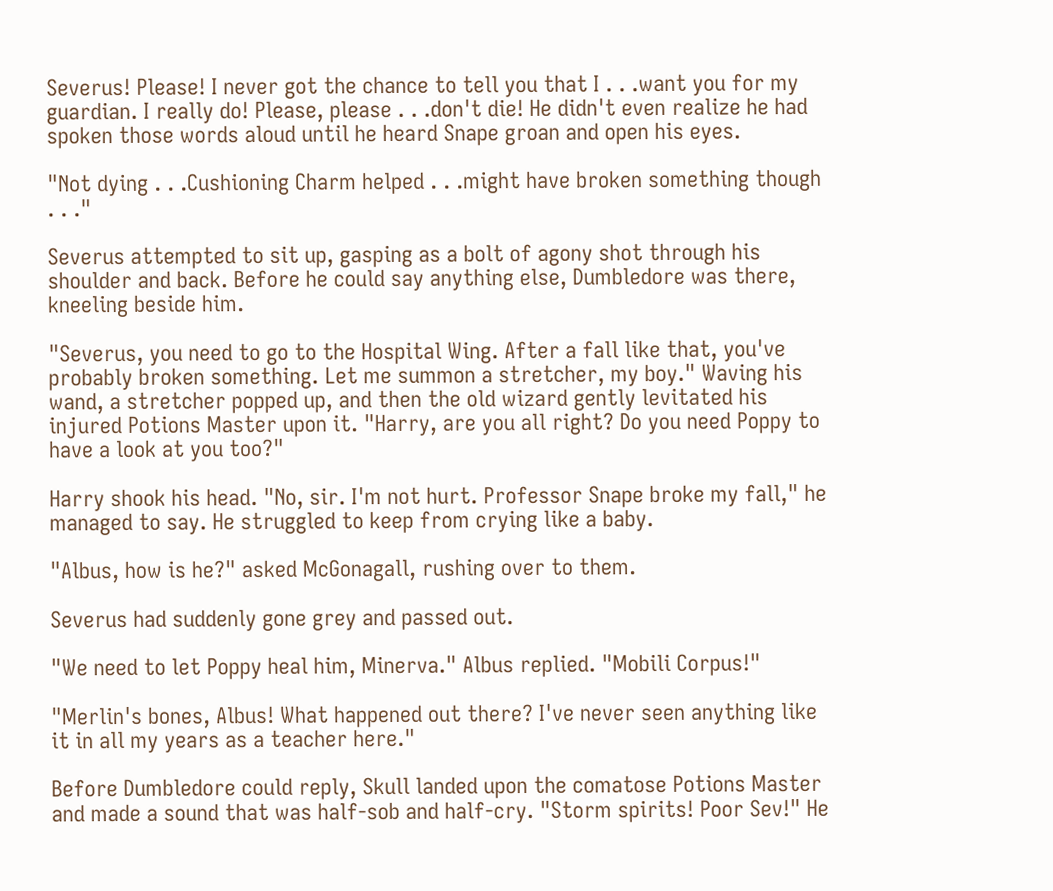Severus! Please! I never got the chance to tell you that I . . .want you for my guardian. I really do! Please, please . . .don't die! He didn't even realize he had spoken those words aloud until he heard Snape groan and open his eyes.

"Not dying . . .Cushioning Charm helped . . .might have broken something though . . ."

Severus attempted to sit up, gasping as a bolt of agony shot through his shoulder and back. Before he could say anything else, Dumbledore was there, kneeling beside him.

"Severus, you need to go to the Hospital Wing. After a fall like that, you've probably broken something. Let me summon a stretcher, my boy." Waving his wand, a stretcher popped up, and then the old wizard gently levitated his injured Potions Master upon it. "Harry, are you all right? Do you need Poppy to have a look at you too?"

Harry shook his head. "No, sir. I'm not hurt. Professor Snape broke my fall," he managed to say. He struggled to keep from crying like a baby.

"Albus, how is he?" asked McGonagall, rushing over to them.

Severus had suddenly gone grey and passed out.

"We need to let Poppy heal him, Minerva." Albus replied. "Mobili Corpus!"

"Merlin's bones, Albus! What happened out there? I've never seen anything like it in all my years as a teacher here."

Before Dumbledore could reply, Skull landed upon the comatose Potions Master and made a sound that was half-sob and half-cry. "Storm spirits! Poor Sev!" He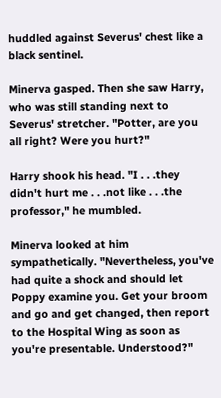huddled against Severus' chest like a black sentinel.

Minerva gasped. Then she saw Harry, who was still standing next to Severus' stretcher. "Potter, are you all right? Were you hurt?"

Harry shook his head. "I . . .they didn't hurt me . . .not like . . .the professor," he mumbled.

Minerva looked at him sympathetically. "Nevertheless, you've had quite a shock and should let Poppy examine you. Get your broom and go and get changed, then report to the Hospital Wing as soon as you're presentable. Understood?"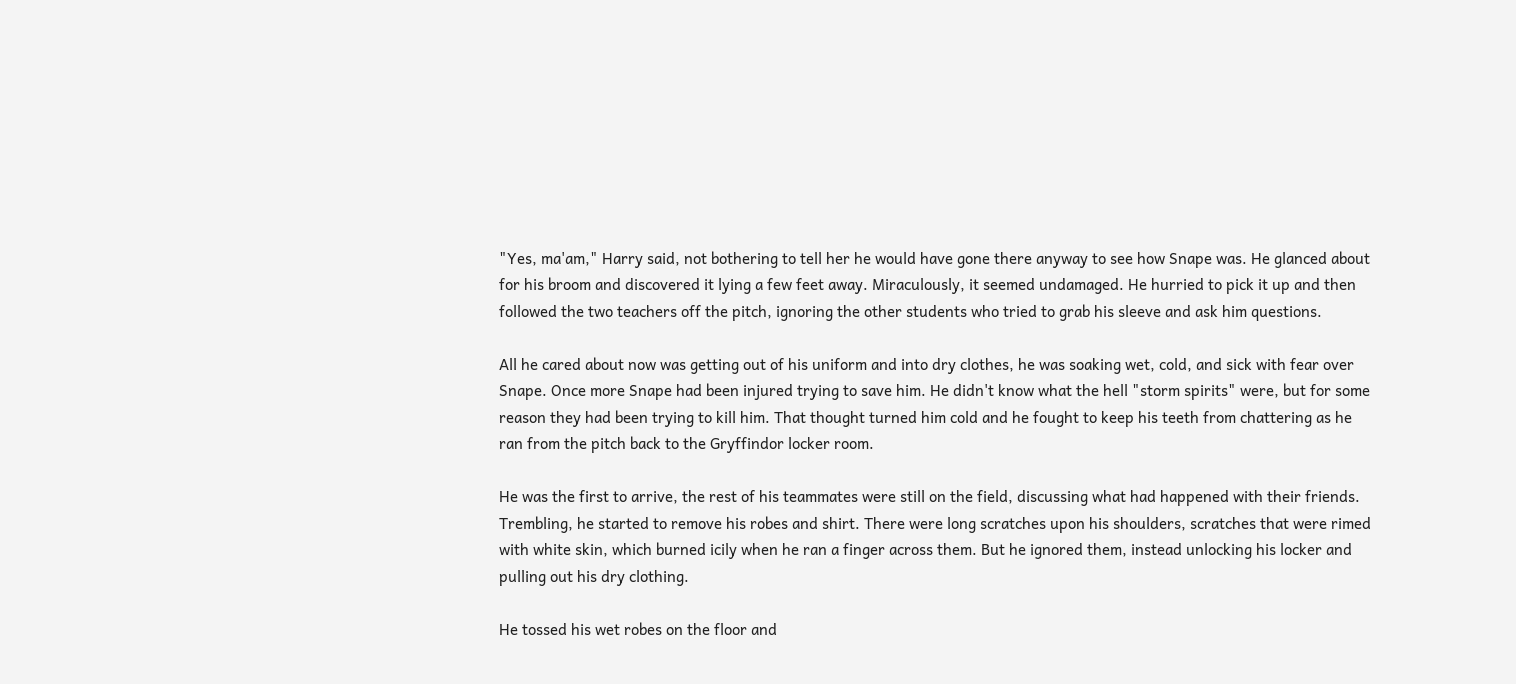"Yes, ma'am," Harry said, not bothering to tell her he would have gone there anyway to see how Snape was. He glanced about for his broom and discovered it lying a few feet away. Miraculously, it seemed undamaged. He hurried to pick it up and then followed the two teachers off the pitch, ignoring the other students who tried to grab his sleeve and ask him questions.

All he cared about now was getting out of his uniform and into dry clothes, he was soaking wet, cold, and sick with fear over Snape. Once more Snape had been injured trying to save him. He didn't know what the hell "storm spirits" were, but for some reason they had been trying to kill him. That thought turned him cold and he fought to keep his teeth from chattering as he ran from the pitch back to the Gryffindor locker room.

He was the first to arrive, the rest of his teammates were still on the field, discussing what had happened with their friends. Trembling, he started to remove his robes and shirt. There were long scratches upon his shoulders, scratches that were rimed with white skin, which burned icily when he ran a finger across them. But he ignored them, instead unlocking his locker and pulling out his dry clothing.

He tossed his wet robes on the floor and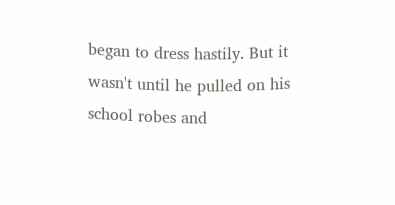began to dress hastily. But it wasn't until he pulled on his school robes and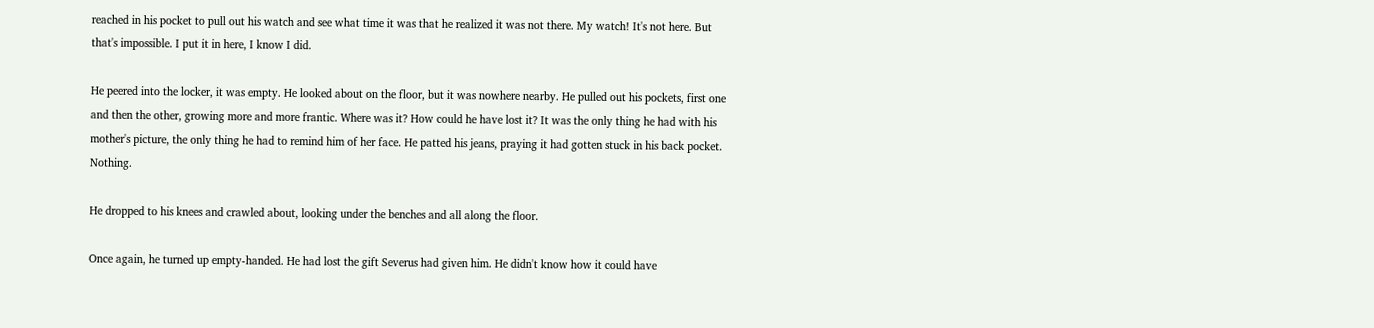reached in his pocket to pull out his watch and see what time it was that he realized it was not there. My watch! It's not here. But that's impossible. I put it in here, I know I did.

He peered into the locker, it was empty. He looked about on the floor, but it was nowhere nearby. He pulled out his pockets, first one and then the other, growing more and more frantic. Where was it? How could he have lost it? It was the only thing he had with his mother's picture, the only thing he had to remind him of her face. He patted his jeans, praying it had gotten stuck in his back pocket. Nothing.

He dropped to his knees and crawled about, looking under the benches and all along the floor.

Once again, he turned up empty-handed. He had lost the gift Severus had given him. He didn't know how it could have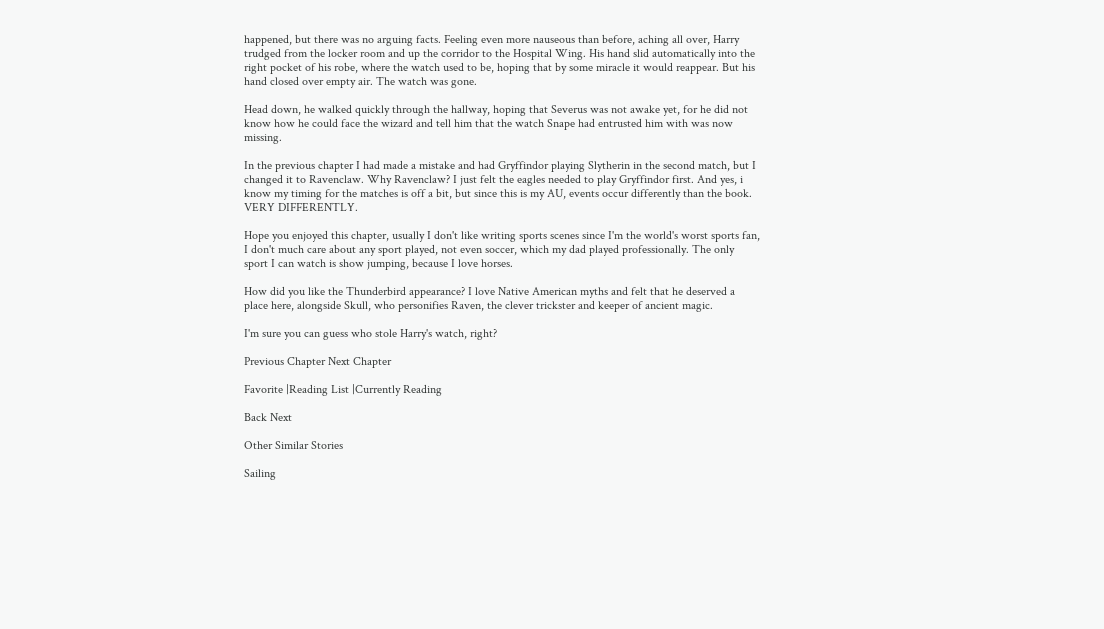happened, but there was no arguing facts. Feeling even more nauseous than before, aching all over, Harry trudged from the locker room and up the corridor to the Hospital Wing. His hand slid automatically into the right pocket of his robe, where the watch used to be, hoping that by some miracle it would reappear. But his hand closed over empty air. The watch was gone.

Head down, he walked quickly through the hallway, hoping that Severus was not awake yet, for he did not know how he could face the wizard and tell him that the watch Snape had entrusted him with was now missing.

In the previous chapter I had made a mistake and had Gryffindor playing Slytherin in the second match, but I changed it to Ravenclaw. Why Ravenclaw? I just felt the eagles needed to play Gryffindor first. And yes, i know my timing for the matches is off a bit, but since this is my AU, events occur differently than the book. VERY DIFFERENTLY.

Hope you enjoyed this chapter, usually I don't like writing sports scenes since I'm the world's worst sports fan, I don't much care about any sport played, not even soccer, which my dad played professionally. The only sport I can watch is show jumping, because I love horses.

How did you like the Thunderbird appearance? I love Native American myths and felt that he deserved a place here, alongside Skull, who personifies Raven, the clever trickster and keeper of ancient magic.

I'm sure you can guess who stole Harry's watch, right?

Previous Chapter Next Chapter

Favorite |Reading List |Currently Reading

Back Next

Other Similar Stories

Sailing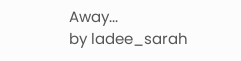Away...
by ladee_sarah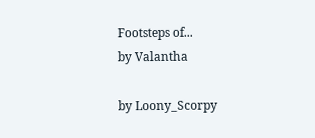Footsteps of...
by Valantha

by Loony_Scorpy